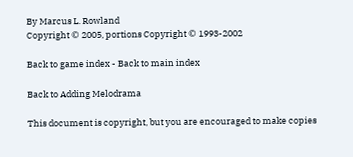By Marcus L. Rowland
Copyright © 2005, portions Copyright © 1993-2002

Back to game index - Back to main index

Back to Adding Melodrama

This document is copyright, but you are encouraged to make copies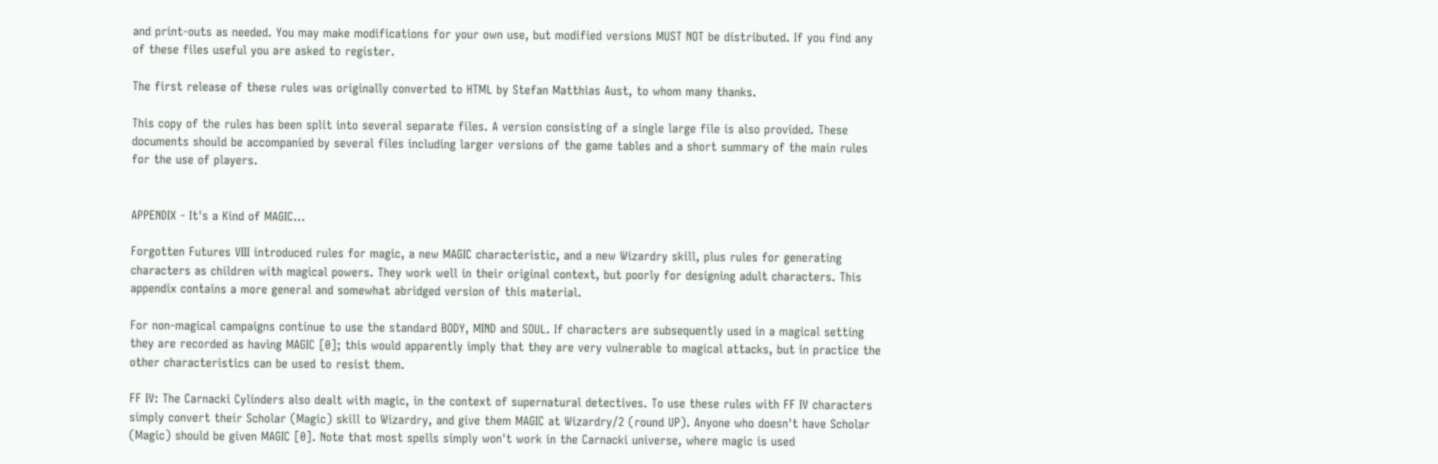and print-outs as needed. You may make modifications for your own use, but modified versions MUST NOT be distributed. If you find any of these files useful you are asked to register.

The first release of these rules was originally converted to HTML by Stefan Matthias Aust, to whom many thanks.

This copy of the rules has been split into several separate files. A version consisting of a single large file is also provided. These documents should be accompanied by several files including larger versions of the game tables and a short summary of the main rules for the use of players.


APPENDIX - It's a Kind of MAGIC...

Forgotten Futures VIII introduced rules for magic, a new MAGIC characteristic, and a new Wizardry skill, plus rules for generating characters as children with magical powers. They work well in their original context, but poorly for designing adult characters. This appendix contains a more general and somewhat abridged version of this material.

For non-magical campaigns continue to use the standard BODY, MIND and SOUL. If characters are subsequently used in a magical setting they are recorded as having MAGIC [0]; this would apparently imply that they are very vulnerable to magical attacks, but in practice the other characteristics can be used to resist them.

FF IV: The Carnacki Cylinders also dealt with magic, in the context of supernatural detectives. To use these rules with FF IV characters simply convert their Scholar (Magic) skill to Wizardry, and give them MAGIC at Wizardry/2 (round UP). Anyone who doesn't have Scholar (Magic) should be given MAGIC [0]. Note that most spells simply won't work in the Carnacki universe, where magic is used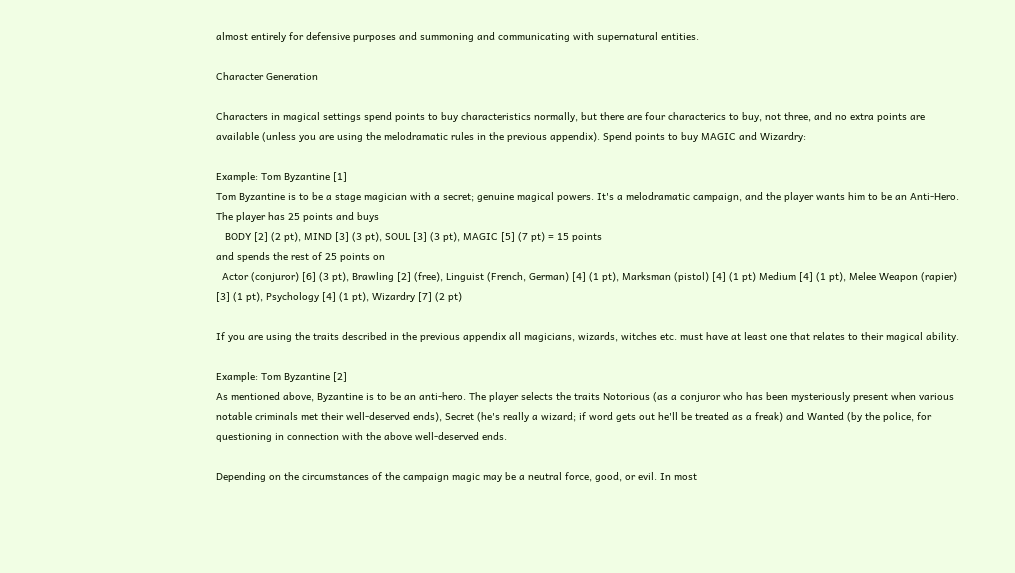almost entirely for defensive purposes and summoning and communicating with supernatural entities.

Character Generation

Characters in magical settings spend points to buy characteristics normally, but there are four characterics to buy, not three, and no extra points are available (unless you are using the melodramatic rules in the previous appendix). Spend points to buy MAGIC and Wizardry:

Example: Tom Byzantine [1]
Tom Byzantine is to be a stage magician with a secret; genuine magical powers. It's a melodramatic campaign, and the player wants him to be an Anti-Hero. The player has 25 points and buys
   BODY [2] (2 pt), MIND [3] (3 pt), SOUL [3] (3 pt), MAGIC [5] (7 pt) = 15 points
and spends the rest of 25 points on
  Actor (conjuror) [6] (3 pt), Brawling [2] (free), Linguist (French, German) [4] (1 pt), Marksman (pistol) [4] (1 pt) Medium [4] (1 pt), Melee Weapon (rapier) [3] (1 pt), Psychology [4] (1 pt), Wizardry [7] (2 pt)

If you are using the traits described in the previous appendix all magicians, wizards, witches etc. must have at least one that relates to their magical ability.

Example: Tom Byzantine [2]
As mentioned above, Byzantine is to be an anti-hero. The player selects the traits Notorious (as a conjuror who has been mysteriously present when various notable criminals met their well-deserved ends), Secret (he's really a wizard; if word gets out he'll be treated as a freak) and Wanted (by the police, for questioning in connection with the above well-deserved ends.

Depending on the circumstances of the campaign magic may be a neutral force, good, or evil. In most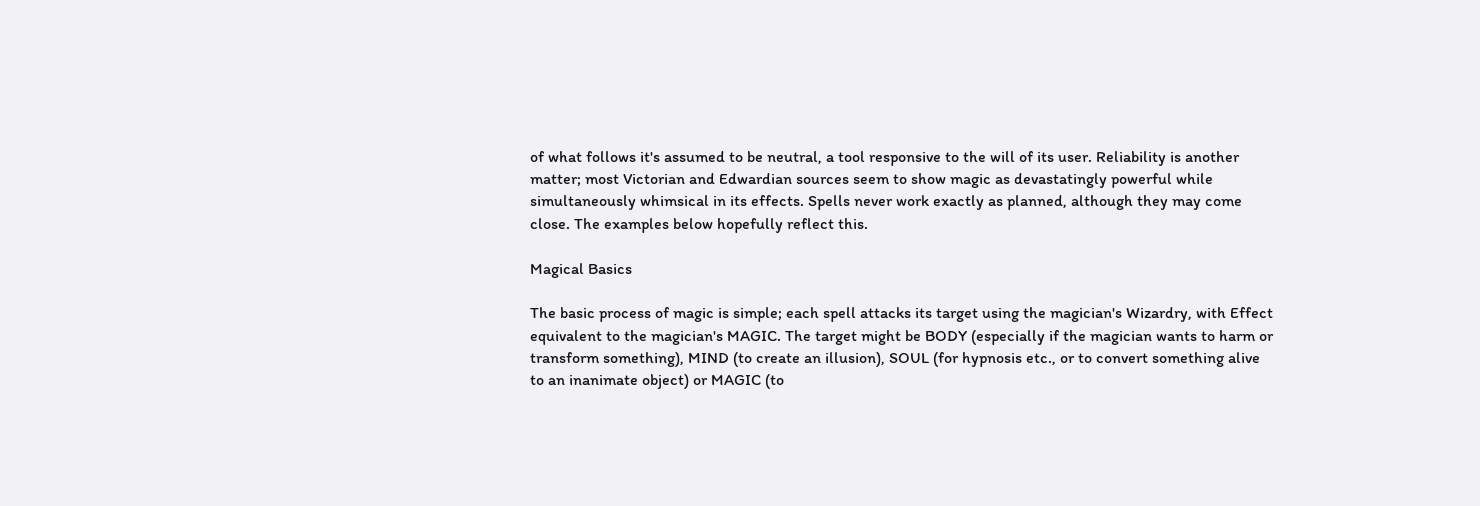of what follows it's assumed to be neutral, a tool responsive to the will of its user. Reliability is another matter; most Victorian and Edwardian sources seem to show magic as devastatingly powerful while simultaneously whimsical in its effects. Spells never work exactly as planned, although they may come close. The examples below hopefully reflect this.

Magical Basics

The basic process of magic is simple; each spell attacks its target using the magician's Wizardry, with Effect equivalent to the magician's MAGIC. The target might be BODY (especially if the magician wants to harm or transform something), MIND (to create an illusion), SOUL (for hypnosis etc., or to convert something alive to an inanimate object) or MAGIC (to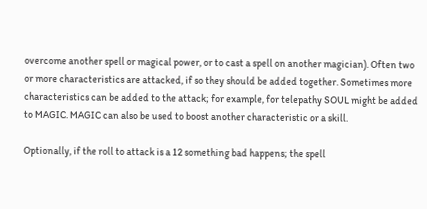overcome another spell or magical power, or to cast a spell on another magician). Often two or more characteristics are attacked, if so they should be added together. Sometimes more characteristics can be added to the attack; for example, for telepathy SOUL might be added to MAGIC. MAGIC can also be used to boost another characteristic or a skill.

Optionally, if the roll to attack is a 12 something bad happens; the spell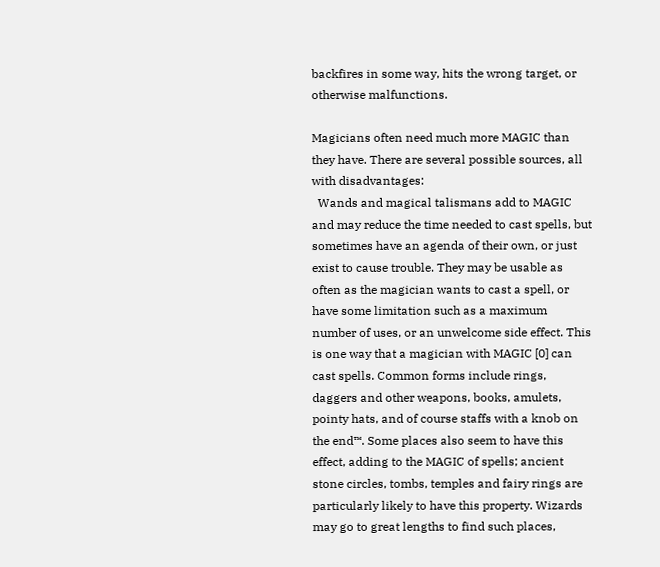backfires in some way, hits the wrong target, or otherwise malfunctions.

Magicians often need much more MAGIC than they have. There are several possible sources, all with disadvantages:
  Wands and magical talismans add to MAGIC and may reduce the time needed to cast spells, but sometimes have an agenda of their own, or just exist to cause trouble. They may be usable as often as the magician wants to cast a spell, or have some limitation such as a maximum number of uses, or an unwelcome side effect. This is one way that a magician with MAGIC [0] can cast spells. Common forms include rings, daggers and other weapons, books, amulets, pointy hats, and of course staffs with a knob on the end™. Some places also seem to have this effect, adding to the MAGIC of spells; ancient stone circles, tombs, temples and fairy rings are particularly likely to have this property. Wizards may go to great lengths to find such places,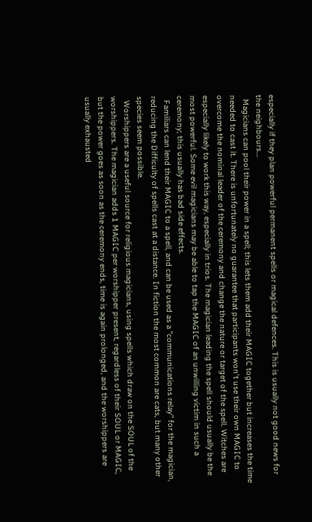especially if they plan powerful permanent spells or magical defences. This is usually not good news for the neighbours...
  Magicians can pool their power in a spell; this lets them add their MAGIC together but increases the time needed to cast it. There is unfortunately no guarantee that participants won't use their own MAGIC to overcome the nominal leader of the ceremony and change the nature or target of the spell. Witches are especially likely to work this way, especially in trios. The magician leading the spell should usually be the most powerful. Some evil magicians may be able to tap the MAGIC of an unwilling victim in such a ceremony; this usually has bad side effects.
  Familiars can lend their MAGIC to a spell, and can be used as a "communications relay" for the magician, reducing the Difficulty of spells cast at a distance. In fiction the most common are cats, but many other species seem possible.
  Worshippers are a useful source for religious magicians, using spells which draw on the SOUL of the worshippers. The magician adds 1 MAGIC per worshipper present, regardless of their SOUL or MAGIC, but the power goes as soon as the ceremony ends, time is again prolonged, and the worshippers are usually exhausted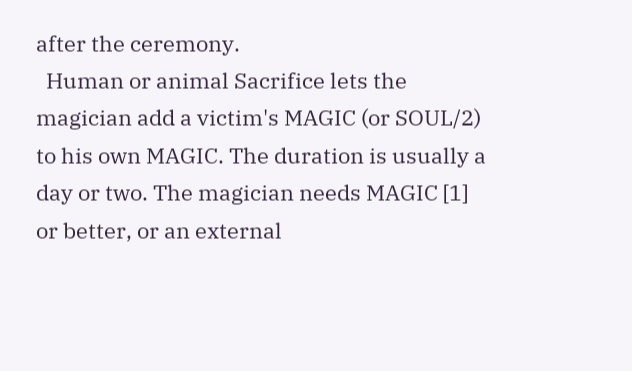after the ceremony.
  Human or animal Sacrifice lets the magician add a victim's MAGIC (or SOUL/2) to his own MAGIC. The duration is usually a day or two. The magician needs MAGIC [1] or better, or an external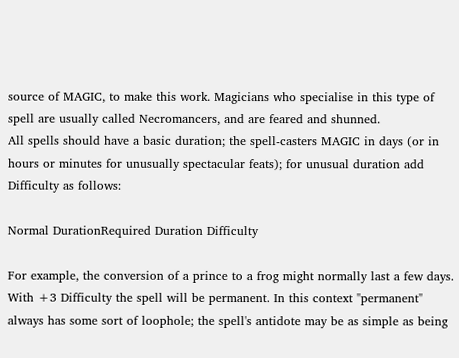source of MAGIC, to make this work. Magicians who specialise in this type of spell are usually called Necromancers, and are feared and shunned.
All spells should have a basic duration; the spell-casters MAGIC in days (or in hours or minutes for unusually spectacular feats); for unusual duration add Difficulty as follows:

Normal DurationRequired Duration Difficulty

For example, the conversion of a prince to a frog might normally last a few days. With +3 Difficulty the spell will be permanent. In this context "permanent" always has some sort of loophole; the spell's antidote may be as simple as being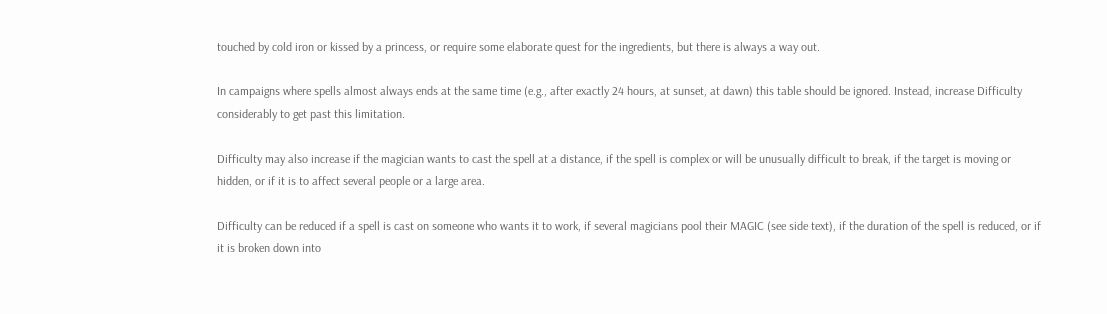touched by cold iron or kissed by a princess, or require some elaborate quest for the ingredients, but there is always a way out.

In campaigns where spells almost always ends at the same time (e.g., after exactly 24 hours, at sunset, at dawn) this table should be ignored. Instead, increase Difficulty considerably to get past this limitation.

Difficulty may also increase if the magician wants to cast the spell at a distance, if the spell is complex or will be unusually difficult to break, if the target is moving or hidden, or if it is to affect several people or a large area.

Difficulty can be reduced if a spell is cast on someone who wants it to work, if several magicians pool their MAGIC (see side text), if the duration of the spell is reduced, or if it is broken down into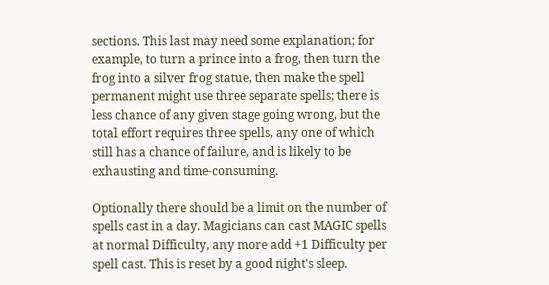sections. This last may need some explanation; for example, to turn a prince into a frog, then turn the frog into a silver frog statue, then make the spell permanent might use three separate spells; there is less chance of any given stage going wrong, but the total effort requires three spells, any one of which still has a chance of failure, and is likely to be exhausting and time-consuming.

Optionally there should be a limit on the number of spells cast in a day. Magicians can cast MAGIC spells at normal Difficulty, any more add +1 Difficulty per spell cast. This is reset by a good night's sleep.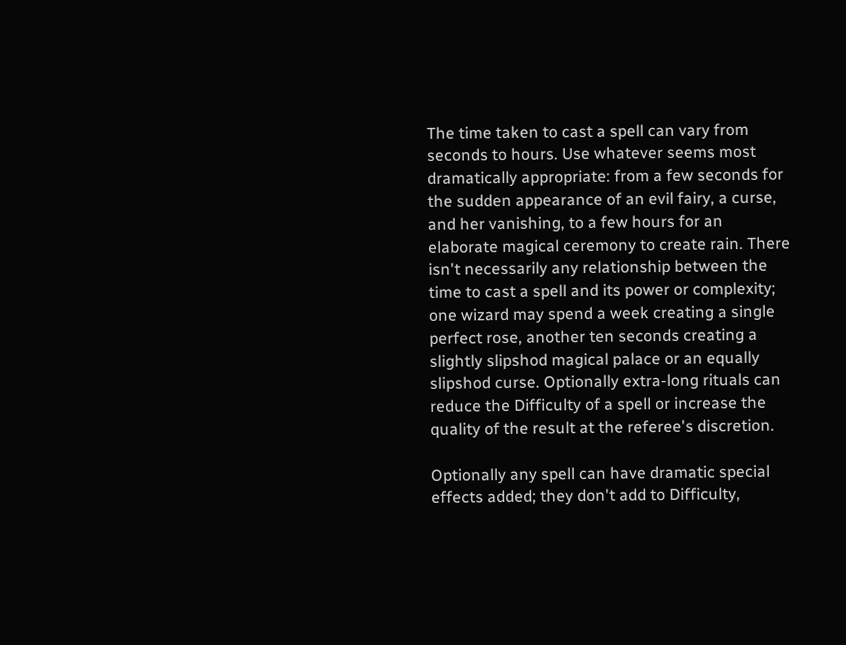The time taken to cast a spell can vary from seconds to hours. Use whatever seems most dramatically appropriate: from a few seconds for the sudden appearance of an evil fairy, a curse, and her vanishing, to a few hours for an elaborate magical ceremony to create rain. There isn't necessarily any relationship between the time to cast a spell and its power or complexity; one wizard may spend a week creating a single perfect rose, another ten seconds creating a slightly slipshod magical palace or an equally slipshod curse. Optionally extra-long rituals can reduce the Difficulty of a spell or increase the quality of the result at the referee's discretion.

Optionally any spell can have dramatic special effects added; they don't add to Difficulty,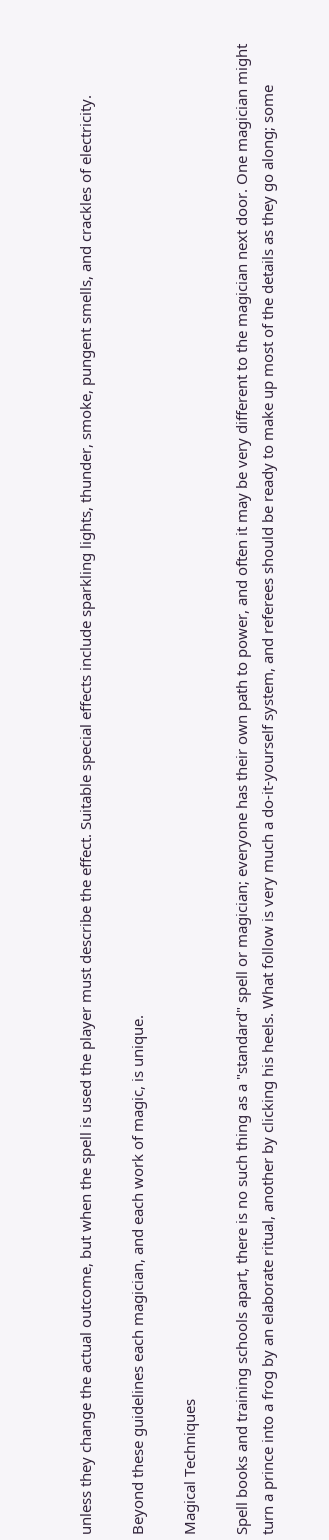unless they change the actual outcome, but when the spell is used the player must describe the effect. Suitable special effects include sparkling lights, thunder, smoke, pungent smells, and crackles of electricity.

Beyond these guidelines each magician, and each work of magic, is unique.

Magical Techniques

Spell books and training schools apart, there is no such thing as a "standard" spell or magician; everyone has their own path to power, and often it may be very different to the magician next door. One magician might turn a prince into a frog by an elaborate ritual, another by clicking his heels. What follow is very much a do-it-yourself system, and referees should be ready to make up most of the details as they go along; some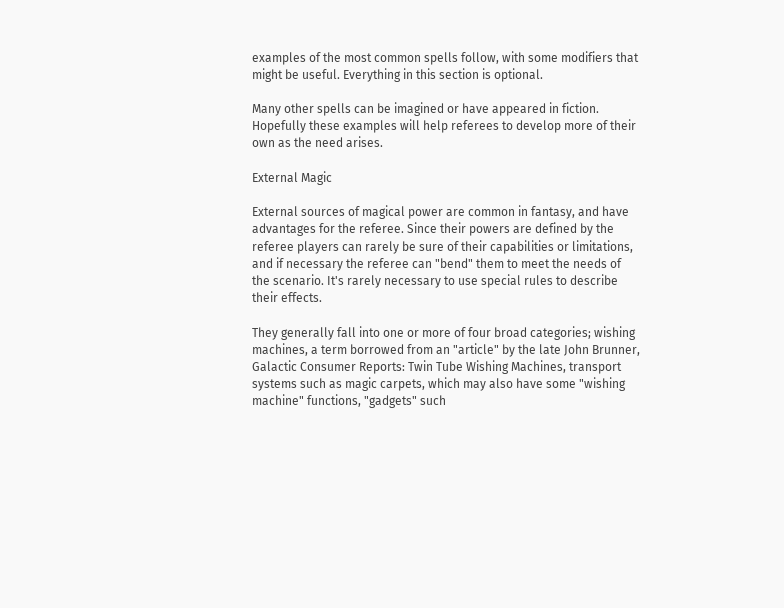examples of the most common spells follow, with some modifiers that might be useful. Everything in this section is optional.

Many other spells can be imagined or have appeared in fiction. Hopefully these examples will help referees to develop more of their own as the need arises.

External Magic

External sources of magical power are common in fantasy, and have advantages for the referee. Since their powers are defined by the referee players can rarely be sure of their capabilities or limitations, and if necessary the referee can "bend" them to meet the needs of the scenario. It's rarely necessary to use special rules to describe their effects.

They generally fall into one or more of four broad categories; wishing machines, a term borrowed from an "article" by the late John Brunner, Galactic Consumer Reports: Twin Tube Wishing Machines, transport systems such as magic carpets, which may also have some "wishing machine" functions, "gadgets" such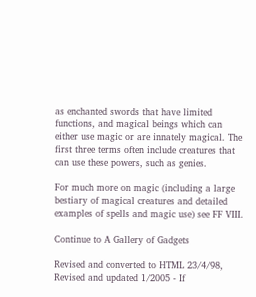as enchanted swords that have limited functions, and magical beings which can either use magic or are innately magical. The first three terms often include creatures that can use these powers, such as genies.

For much more on magic (including a large bestiary of magical creatures and detailed examples of spells and magic use) see FF VIII.

Continue to A Gallery of Gadgets

Revised and converted to HTML 23/4/98, Revised and updated 1/2005 - If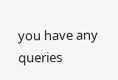you have any queries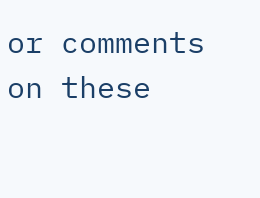or comments on these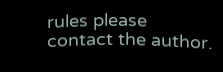rules please contact the author.